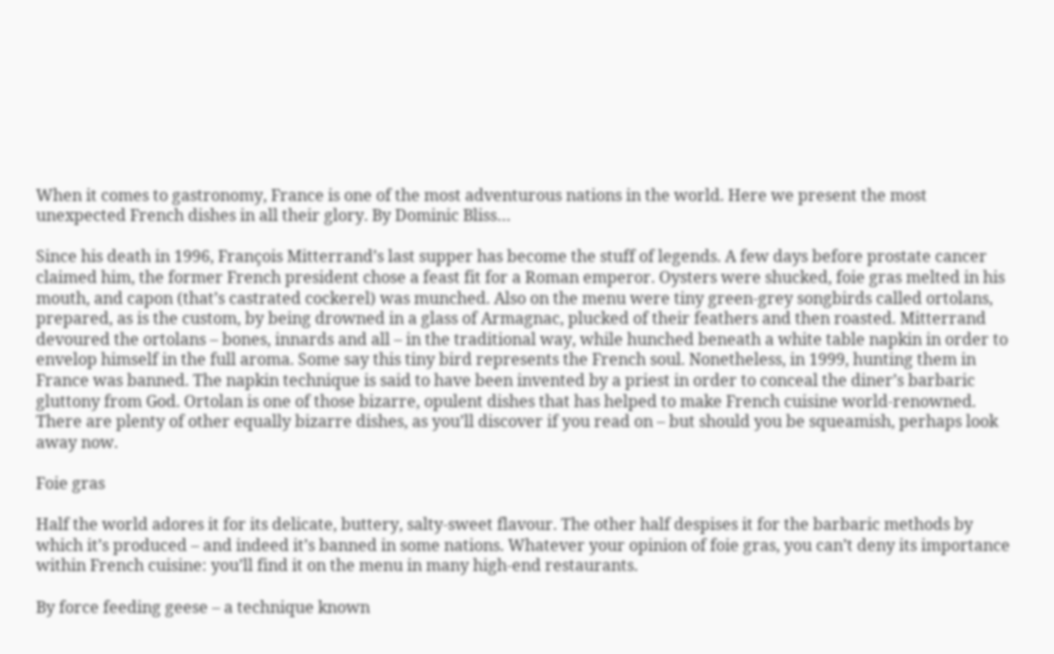When it comes to gastronomy, France is one of the most adventurous nations in the world. Here we present the most unexpected French dishes in all their glory. By Dominic Bliss…

Since his death in 1996, François Mitterrand’s last supper has become the stuff of legends. A few days before prostate cancer claimed him, the former French president chose a feast fit for a Roman emperor. Oysters were shucked, foie gras melted in his mouth, and capon (that’s castrated cockerel) was munched. Also on the menu were tiny green-grey songbirds called ortolans, prepared, as is the custom, by being drowned in a glass of Armagnac, plucked of their feathers and then roasted. Mitterrand devoured the ortolans – bones, innards and all – in the traditional way, while hunched beneath a white table napkin in order to envelop himself in the full aroma. Some say this tiny bird represents the French soul. Nonetheless, in 1999, hunting them in France was banned. The napkin technique is said to have been invented by a priest in order to conceal the diner’s barbaric gluttony from God. Ortolan is one of those bizarre, opulent dishes that has helped to make French cuisine world-renowned. There are plenty of other equally bizarre dishes, as you’ll discover if you read on – but should you be squeamish, perhaps look away now.

Foie gras

Half the world adores it for its delicate, buttery, salty-sweet flavour. The other half despises it for the barbaric methods by which it’s produced – and indeed it’s banned in some nations. Whatever your opinion of foie gras, you can’t deny its importance within French cuisine: you’ll find it on the menu in many high-end restaurants.

By force feeding geese – a technique known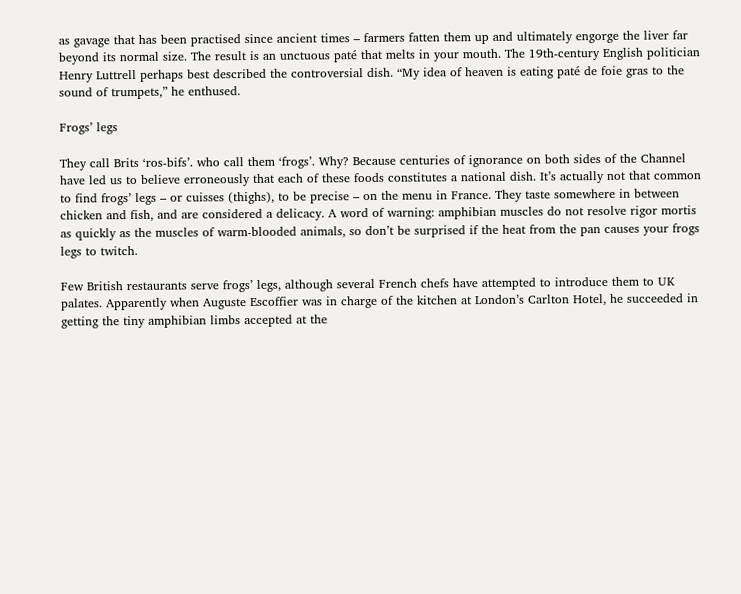as gavage that has been practised since ancient times – farmers fatten them up and ultimately engorge the liver far beyond its normal size. The result is an unctuous paté that melts in your mouth. The 19th-century English politician Henry Luttrell perhaps best described the controversial dish. “My idea of heaven is eating paté de foie gras to the sound of trumpets,” he enthused.

Frogs’ legs

They call Brits ‘ros-bifs’. who call them ‘frogs’. Why? Because centuries of ignorance on both sides of the Channel have led us to believe erroneously that each of these foods constitutes a national dish. It’s actually not that common to find frogs’ legs – or cuisses (thighs), to be precise – on the menu in France. They taste somewhere in between chicken and fish, and are considered a delicacy. A word of warning: amphibian muscles do not resolve rigor mortis as quickly as the muscles of warm-blooded animals, so don’t be surprised if the heat from the pan causes your frogs legs to twitch.

Few British restaurants serve frogs’ legs, although several French chefs have attempted to introduce them to UK palates. Apparently when Auguste Escoffier was in charge of the kitchen at London’s Carlton Hotel, he succeeded in getting the tiny amphibian limbs accepted at the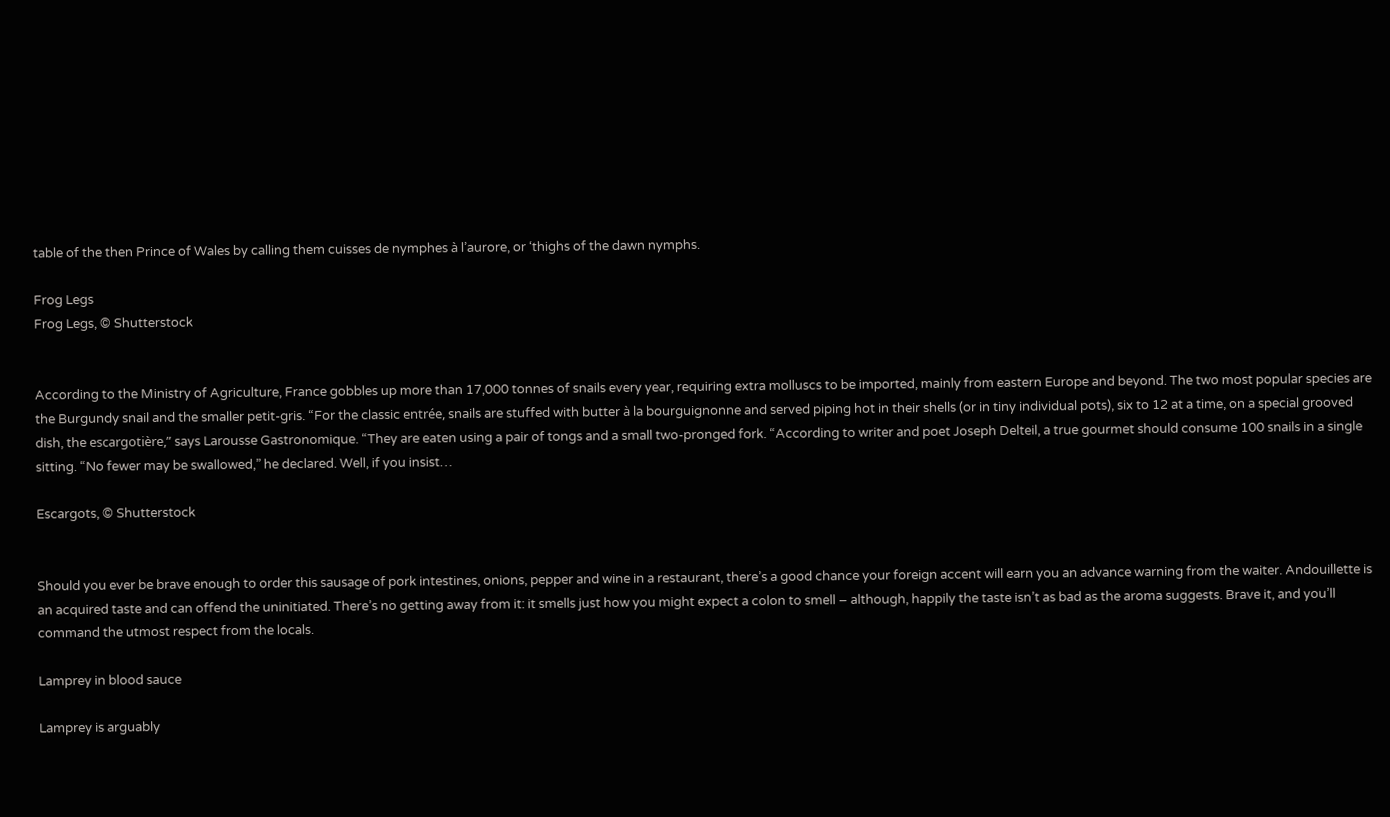table of the then Prince of Wales by calling them cuisses de nymphes à l’aurore, or ‘thighs of the dawn nymphs.

Frog Legs
Frog Legs, © Shutterstock


According to the Ministry of Agriculture, France gobbles up more than 17,000 tonnes of snails every year, requiring extra molluscs to be imported, mainly from eastern Europe and beyond. The two most popular species are the Burgundy snail and the smaller petit-gris. “For the classic entrée, snails are stuffed with butter à la bourguignonne and served piping hot in their shells (or in tiny individual pots), six to 12 at a time, on a special grooved dish, the escargotière,” says Larousse Gastronomique. “They are eaten using a pair of tongs and a small two-pronged fork. “According to writer and poet Joseph Delteil, a true gourmet should consume 100 snails in a single sitting. “No fewer may be swallowed,” he declared. Well, if you insist…

Escargots, © Shutterstock


Should you ever be brave enough to order this sausage of pork intestines, onions, pepper and wine in a restaurant, there’s a good chance your foreign accent will earn you an advance warning from the waiter. Andouillette is an acquired taste and can offend the uninitiated. There’s no getting away from it: it smells just how you might expect a colon to smell – although, happily the taste isn’t as bad as the aroma suggests. Brave it, and you’ll command the utmost respect from the locals.

Lamprey in blood sauce

Lamprey is arguably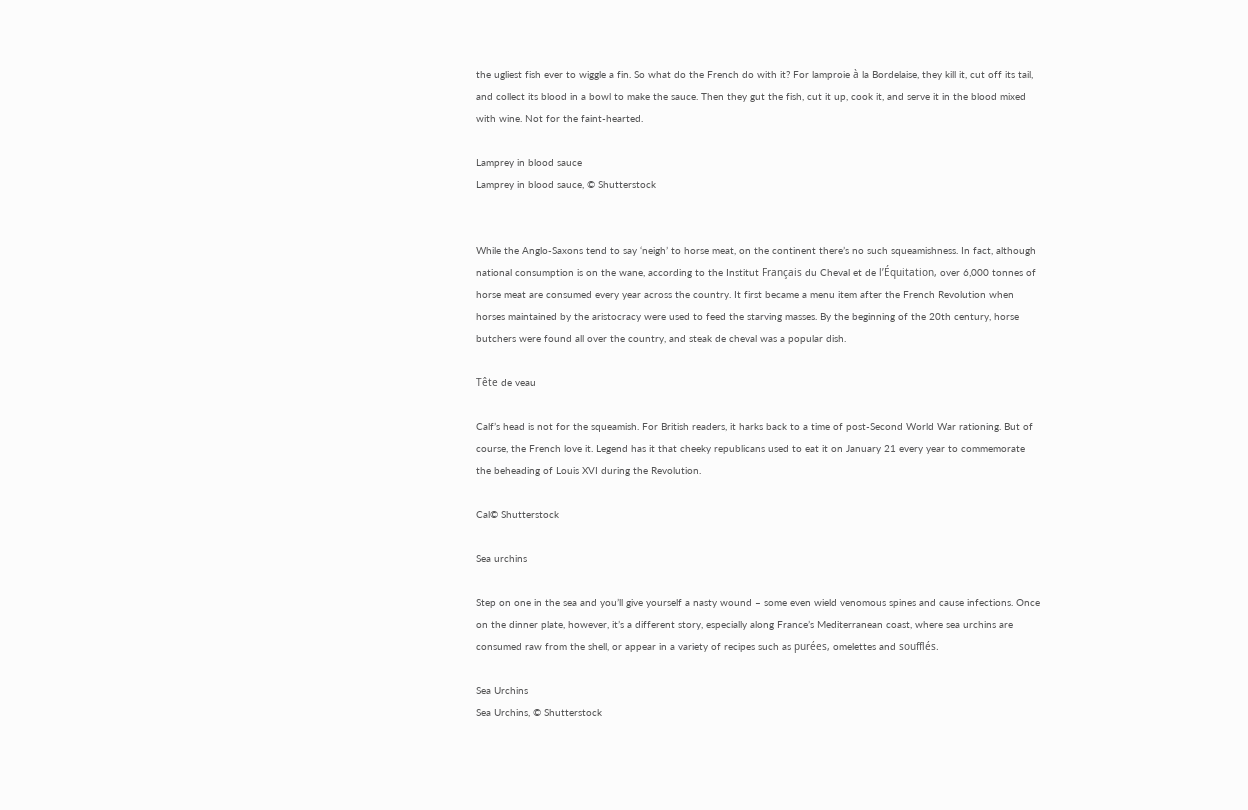the ugliest fish ever to wiggle a fin. So what do the French do with it? For lamproie à la Bordelaise, they kill it, cut off its tail, and collect its blood in a bowl to make the sauce. Then they gut the fish, cut it up, cook it, and serve it in the blood mixed with wine. Not for the faint-hearted.

Lamprey in blood sauce
Lamprey in blood sauce, © Shutterstock


While the Anglo-Saxons tend to say ‘neigh’ to horse meat, on the continent there’s no such squeamishness. In fact, although national consumption is on the wane, according to the Institut Français du Cheval et de l’Équitation, over 6,000 tonnes of horse meat are consumed every year across the country. It first became a menu item after the French Revolution when horses maintained by the aristocracy were used to feed the starving masses. By the beginning of the 20th century, horse butchers were found all over the country, and steak de cheval was a popular dish.

Tête de veau

Calf’s head is not for the squeamish. For British readers, it harks back to a time of post-Second World War rationing. But of course, the French love it. Legend has it that cheeky republicans used to eat it on January 21 every year to commemorate the beheading of Louis XVI during the Revolution.

Cal© Shutterstock

Sea urchins

Step on one in the sea and you’ll give yourself a nasty wound – some even wield venomous spines and cause infections. Once on the dinner plate, however, it’s a different story, especially along France’s Mediterranean coast, where sea urchins are consumed raw from the shell, or appear in a variety of recipes such as purées, omelettes and soufflés.

Sea Urchins
Sea Urchins, © Shutterstock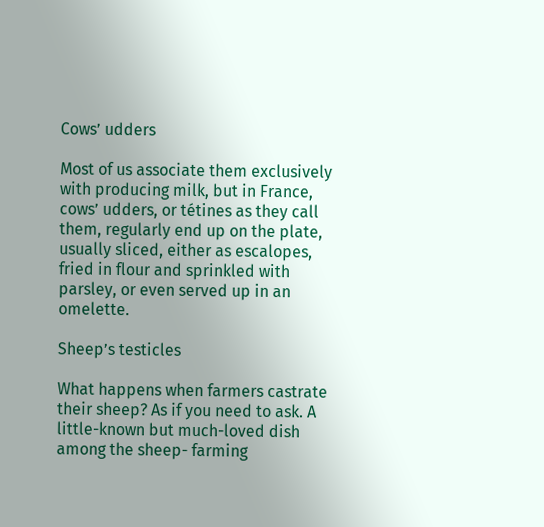Cows’ udders

Most of us associate them exclusively with producing milk, but in France, cows’ udders, or tétines as they call them, regularly end up on the plate, usually sliced, either as escalopes, fried in flour and sprinkled with parsley, or even served up in an omelette.

Sheep’s testicles

What happens when farmers castrate their sheep? As if you need to ask. A little-known but much-loved dish among the sheep- farming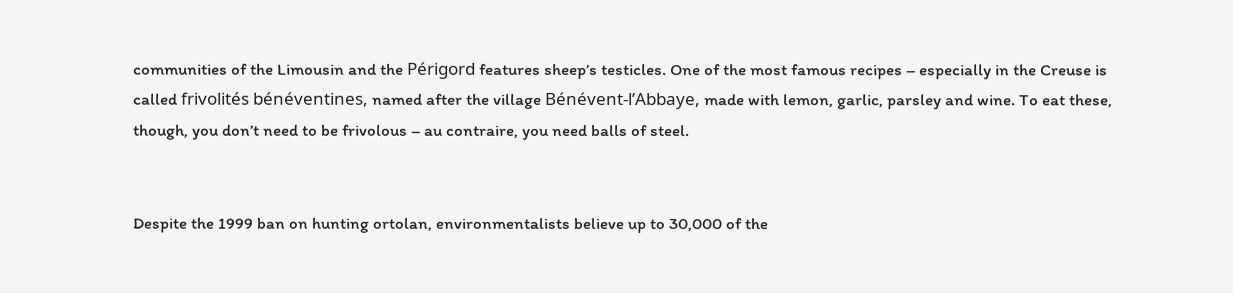communities of the Limousin and the Périgord features sheep’s testicles. One of the most famous recipes – especially in the Creuse is called frivolités bénéventines, named after the village Bénévent-l’Abbaye, made with lemon, garlic, parsley and wine. To eat these, though, you don’t need to be frivolous – au contraire, you need balls of steel.


Despite the 1999 ban on hunting ortolan, environmentalists believe up to 30,000 of the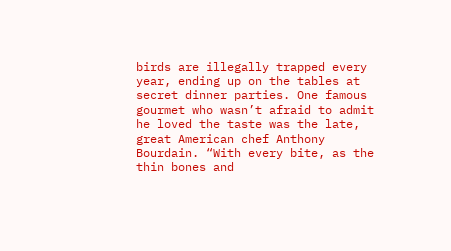birds are illegally trapped every year, ending up on the tables at secret dinner parties. One famous gourmet who wasn’t afraid to admit he loved the taste was the late, great American chef Anthony Bourdain. “With every bite, as the thin bones and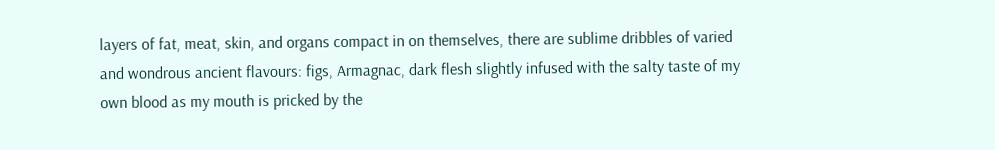layers of fat, meat, skin, and organs compact in on themselves, there are sublime dribbles of varied and wondrous ancient flavours: figs, Armagnac, dark flesh slightly infused with the salty taste of my own blood as my mouth is pricked by the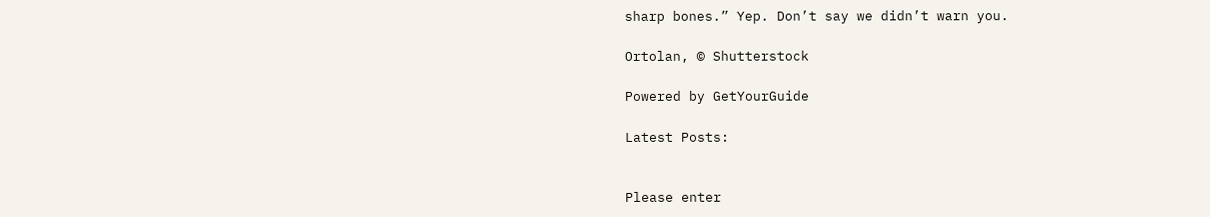sharp bones.” Yep. Don’t say we didn’t warn you.

Ortolan, © Shutterstock

Powered by GetYourGuide

Latest Posts:


Please enter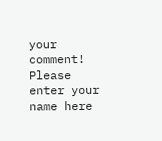your comment!
Please enter your name here